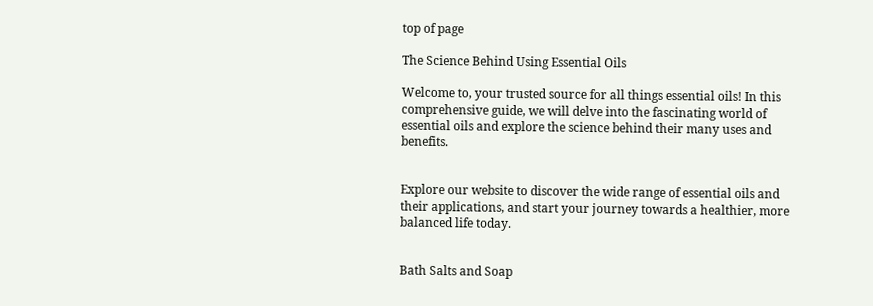top of page

The Science Behind Using Essential Oils

Welcome to, your trusted source for all things essential oils! In this comprehensive guide, we will delve into the fascinating world of essential oils and explore the science behind their many uses and benefits.


Explore our website to discover the wide range of essential oils and their applications, and start your journey towards a healthier, more balanced life today.


Bath Salts and Soap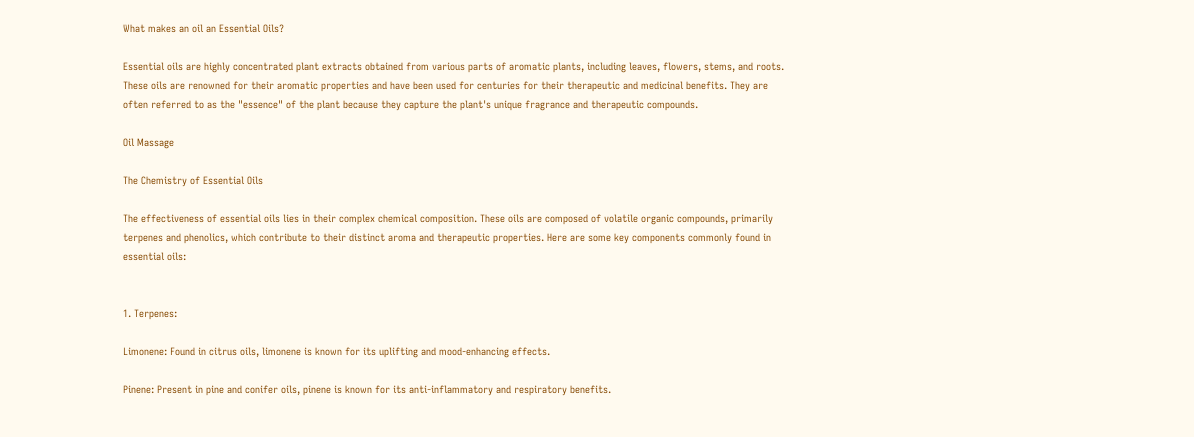What makes an oil an Essential Oils?

Essential oils are highly concentrated plant extracts obtained from various parts of aromatic plants, including leaves, flowers, stems, and roots. These oils are renowned for their aromatic properties and have been used for centuries for their therapeutic and medicinal benefits. They are often referred to as the "essence" of the plant because they capture the plant's unique fragrance and therapeutic compounds.

Oil Massage

The Chemistry of Essential Oils

The effectiveness of essential oils lies in their complex chemical composition. These oils are composed of volatile organic compounds, primarily terpenes and phenolics, which contribute to their distinct aroma and therapeutic properties. Here are some key components commonly found in essential oils:


1. Terpenes:

Limonene: Found in citrus oils, limonene is known for its uplifting and mood-enhancing effects.

Pinene: Present in pine and conifer oils, pinene is known for its anti-inflammatory and respiratory benefits.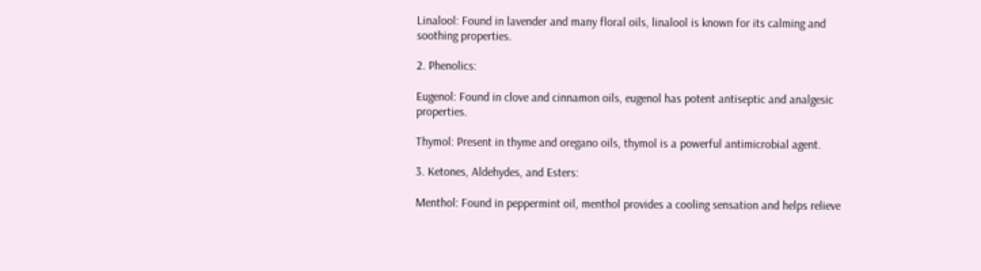Linalool: Found in lavender and many floral oils, linalool is known for its calming and soothing properties.

2. Phenolics:

Eugenol: Found in clove and cinnamon oils, eugenol has potent antiseptic and analgesic properties.

Thymol: Present in thyme and oregano oils, thymol is a powerful antimicrobial agent.

3. Ketones, Aldehydes, and Esters:

Menthol: Found in peppermint oil, menthol provides a cooling sensation and helps relieve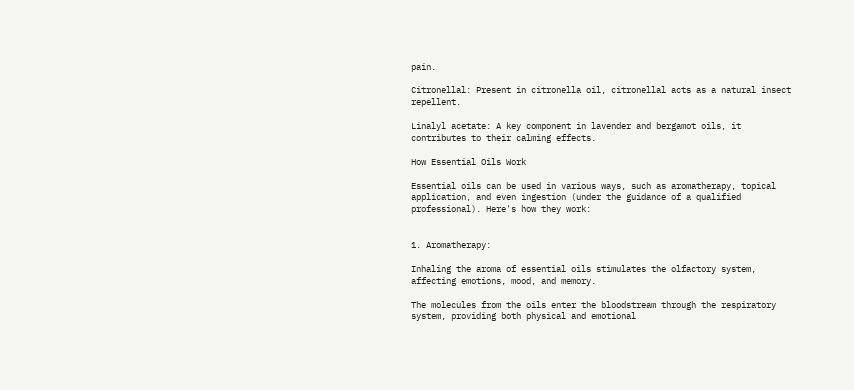pain.

Citronellal: Present in citronella oil, citronellal acts as a natural insect repellent.

Linalyl acetate: A key component in lavender and bergamot oils, it contributes to their calming effects.

How Essential Oils Work

Essential oils can be used in various ways, such as aromatherapy, topical application, and even ingestion (under the guidance of a qualified professional). Here's how they work:


1. Aromatherapy:

Inhaling the aroma of essential oils stimulates the olfactory system, affecting emotions, mood, and memory.

The molecules from the oils enter the bloodstream through the respiratory system, providing both physical and emotional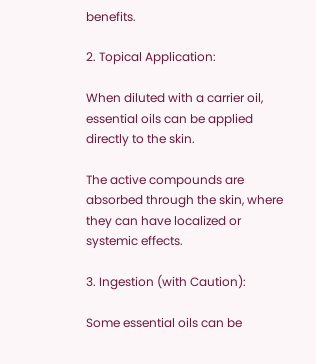benefits.

2. Topical Application:

When diluted with a carrier oil, essential oils can be applied directly to the skin.

The active compounds are absorbed through the skin, where they can have localized or systemic effects.

3. Ingestion (with Caution):

Some essential oils can be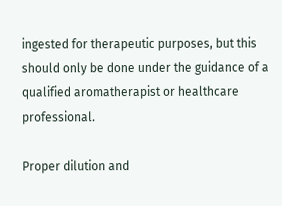ingested for therapeutic purposes, but this should only be done under the guidance of a qualified aromatherapist or healthcare professional.

Proper dilution and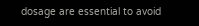dosage are essential to avoid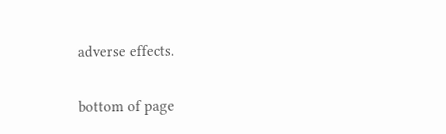adverse effects.

bottom of page